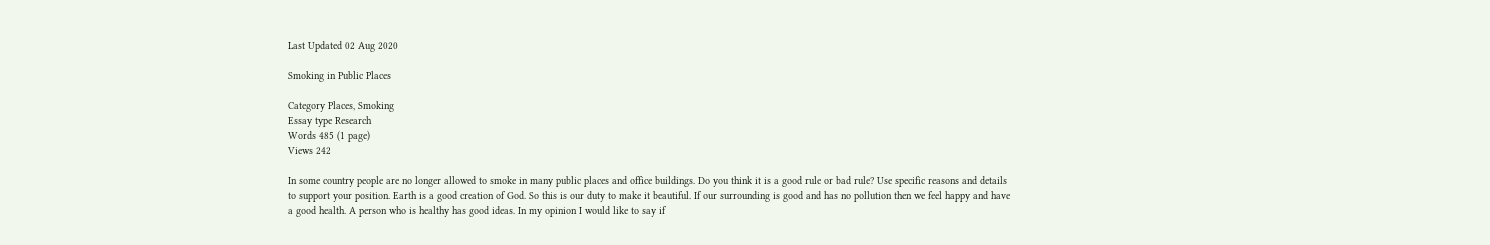Last Updated 02 Aug 2020

Smoking in Public Places

Category Places, Smoking
Essay type Research
Words 485 (1 page)
Views 242

In some country people are no longer allowed to smoke in many public places and office buildings. Do you think it is a good rule or bad rule? Use specific reasons and details to support your position. Earth is a good creation of God. So this is our duty to make it beautiful. If our surrounding is good and has no pollution then we feel happy and have a good health. A person who is healthy has good ideas. In my opinion I would like to say if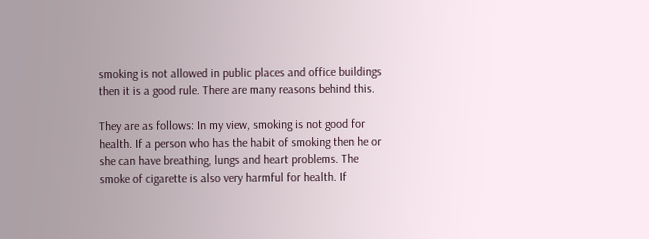smoking is not allowed in public places and office buildings then it is a good rule. There are many reasons behind this.

They are as follows: In my view, smoking is not good for health. If a person who has the habit of smoking then he or she can have breathing, lungs and heart problems. The smoke of cigarette is also very harmful for health. If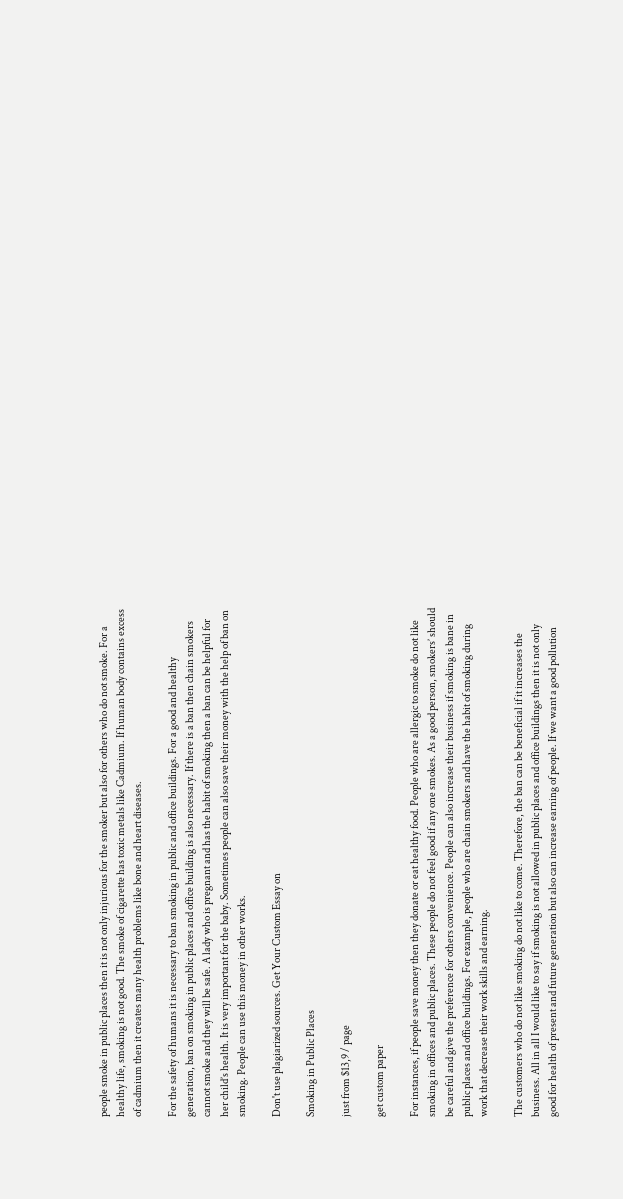people smoke in public places then it is not only injurious for the smoker but also for others who do not smoke. For a healthy life, smoking is not good. The smoke of cigarette has toxic metals like Cadmium. If human body contains excess of cadmium then it creates many health problems like bone and heart diseases.

For the safety of humans it is necessary to ban smoking in public and office buildings. For a good and healthy generation, ban on smoking in public places and office building is also necessary. If there is a ban then chain smokers cannot smoke and they will be safe. A lady who is pregnant and has the habit of smoking then a ban can be helpful for her child’s health. It is very important for the baby. Sometimes people can also save their money with the help of ban on smoking. People can use this money in other works.

Don't use plagiarized sources. Get Your Custom Essay on

Smoking in Public Places

just from $13,9 / page

get custom paper

For instances, if people save money then they donate or eat healthy food. People who are allergic to smoke do not like smoking in offices and public places. These people do not feel good if any one smokes. As a good person, smokers’ should be careful and give the preference for others convenience. People can also increase their business if smoking is bane in public places and office buildings. For example, people who are chain smokers and have the habit of smoking during work that decrease their work skills and earning.

The customers who do not like smoking do not like to come. Therefore, the ban can be beneficial if it increases the business. All in all I would like to say if smoking is not allowed in public places and office buildings then it is not only good for health of present and future generation but also can increase earning of people. If we want a good pollution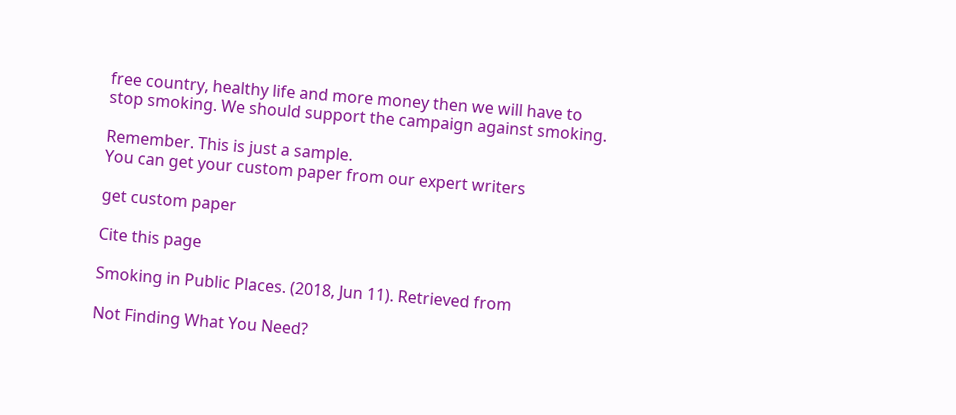free country, healthy life and more money then we will have to stop smoking. We should support the campaign against smoking.

Remember. This is just a sample.
You can get your custom paper from our expert writers

get custom paper

Cite this page

Smoking in Public Places. (2018, Jun 11). Retrieved from

Not Finding What You Need?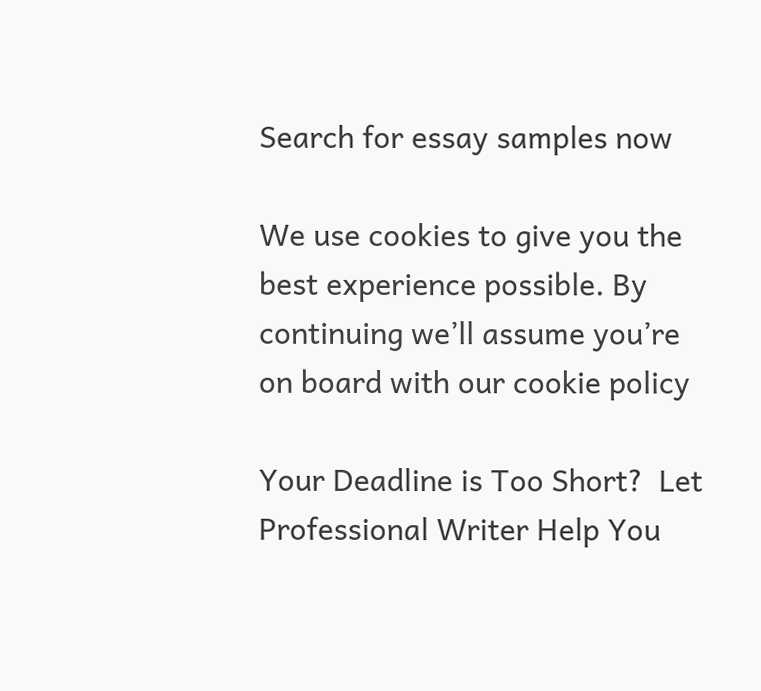Search for essay samples now

We use cookies to give you the best experience possible. By continuing we’ll assume you’re on board with our cookie policy

Your Deadline is Too Short?  Let Professional Writer Help You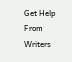Get Help From Writers